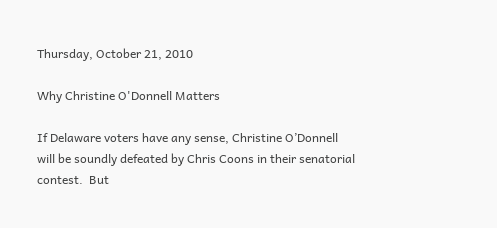Thursday, October 21, 2010

Why Christine O'Donnell Matters

If Delaware voters have any sense, Christine O’Donnell will be soundly defeated by Chris Coons in their senatorial contest.  But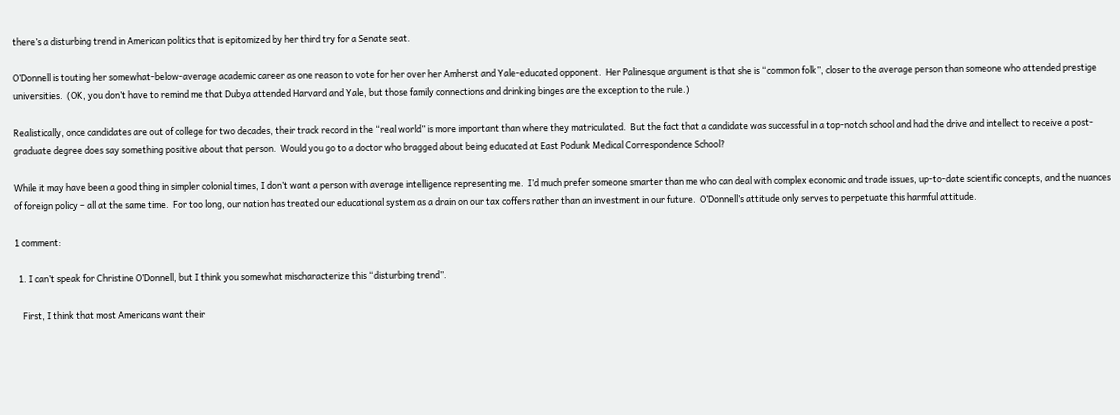there’s a disturbing trend in American politics that is epitomized by her third try for a Senate seat.

O’Donnell is touting her somewhat-below-average academic career as one reason to vote for her over her Amherst and Yale-educated opponent.  Her Palinesque argument is that she is “common folk”, closer to the average person than someone who attended prestige universities.  (OK, you don’t have to remind me that Dubya attended Harvard and Yale, but those family connections and drinking binges are the exception to the rule.)

Realistically, once candidates are out of college for two decades, their track record in the “real world” is more important than where they matriculated.  But the fact that a candidate was successful in a top-notch school and had the drive and intellect to receive a post-graduate degree does say something positive about that person.  Would you go to a doctor who bragged about being educated at East Podunk Medical Correspondence School?

While it may have been a good thing in simpler colonial times, I don’t want a person with average intelligence representing me.  I’d much prefer someone smarter than me who can deal with complex economic and trade issues, up-to-date scientific concepts, and the nuances of foreign policy – all at the same time.  For too long, our nation has treated our educational system as a drain on our tax coffers rather than an investment in our future.  O’Donnell’s attitude only serves to perpetuate this harmful attitude.

1 comment:

  1. I can’t speak for Christine O’Donnell, but I think you somewhat mischaracterize this “disturbing trend”.

    First, I think that most Americans want their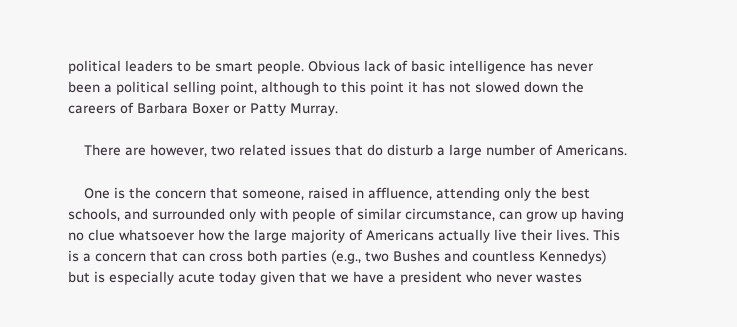political leaders to be smart people. Obvious lack of basic intelligence has never been a political selling point, although to this point it has not slowed down the careers of Barbara Boxer or Patty Murray.

    There are however, two related issues that do disturb a large number of Americans.

    One is the concern that someone, raised in affluence, attending only the best schools, and surrounded only with people of similar circumstance, can grow up having no clue whatsoever how the large majority of Americans actually live their lives. This is a concern that can cross both parties (e.g., two Bushes and countless Kennedys) but is especially acute today given that we have a president who never wastes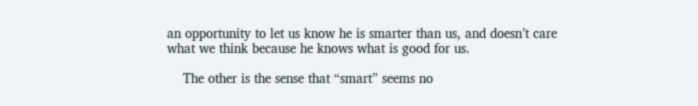an opportunity to let us know he is smarter than us, and doesn’t care what we think because he knows what is good for us.

    The other is the sense that “smart” seems no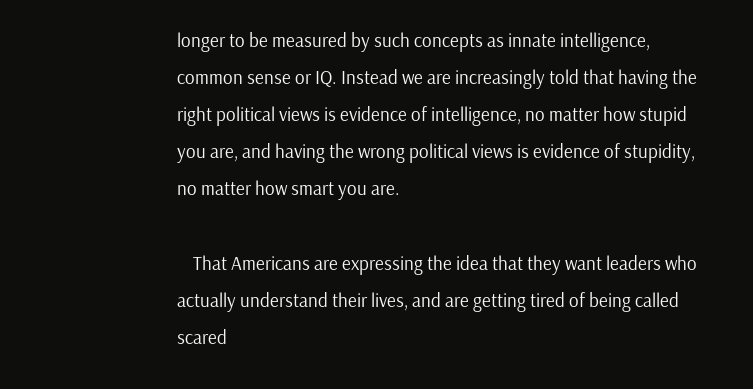longer to be measured by such concepts as innate intelligence, common sense or IQ. Instead we are increasingly told that having the right political views is evidence of intelligence, no matter how stupid you are, and having the wrong political views is evidence of stupidity, no matter how smart you are.

    That Americans are expressing the idea that they want leaders who actually understand their lives, and are getting tired of being called scared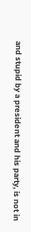and stupid by a president and his party, is not in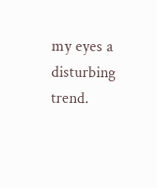my eyes a disturbing trend.